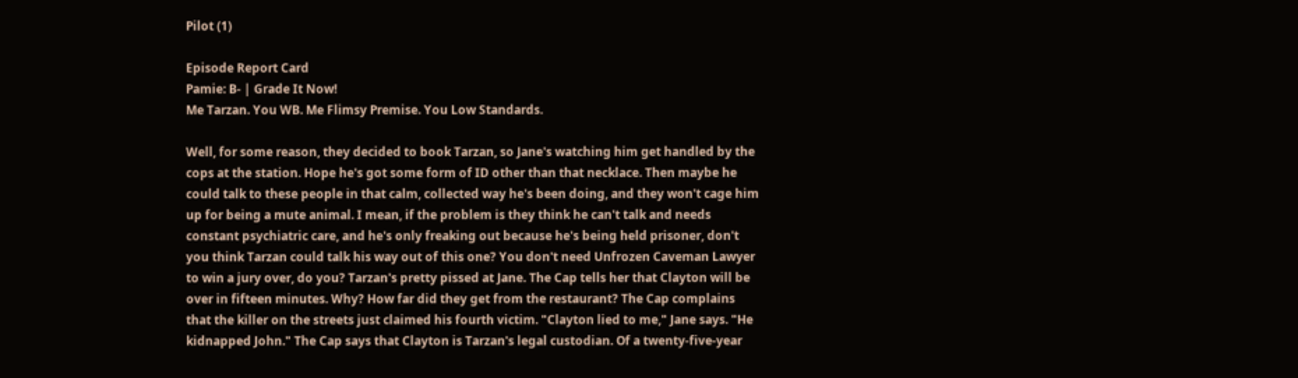Pilot (1)

Episode Report Card
Pamie: B- | Grade It Now!
Me Tarzan. You WB. Me Flimsy Premise. You Low Standards.

Well, for some reason, they decided to book Tarzan, so Jane's watching him get handled by the cops at the station. Hope he's got some form of ID other than that necklace. Then maybe he could talk to these people in that calm, collected way he's been doing, and they won't cage him up for being a mute animal. I mean, if the problem is they think he can't talk and needs constant psychiatric care, and he's only freaking out because he's being held prisoner, don't you think Tarzan could talk his way out of this one? You don't need Unfrozen Caveman Lawyer to win a jury over, do you? Tarzan's pretty pissed at Jane. The Cap tells her that Clayton will be over in fifteen minutes. Why? How far did they get from the restaurant? The Cap complains that the killer on the streets just claimed his fourth victim. "Clayton lied to me," Jane says. "He kidnapped John." The Cap says that Clayton is Tarzan's legal custodian. Of a twenty-five-year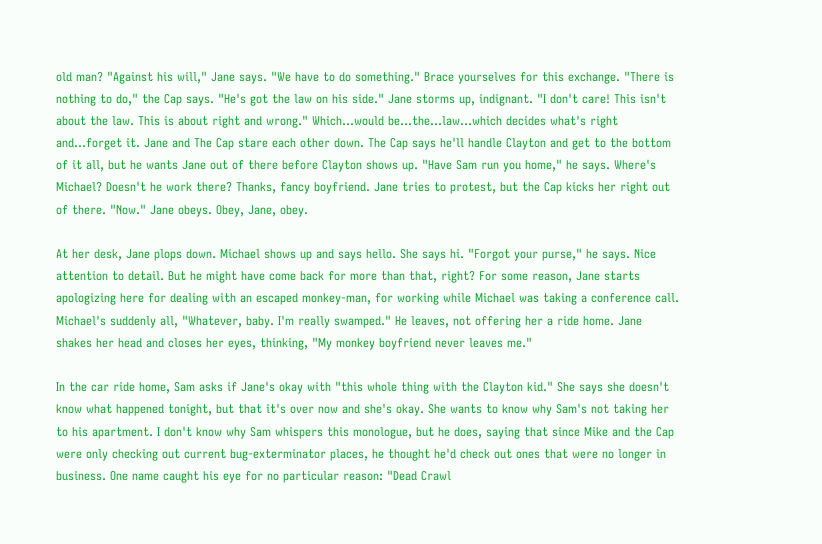old man? "Against his will," Jane says. "We have to do something." Brace yourselves for this exchange. "There is nothing to do," the Cap says. "He's got the law on his side." Jane storms up, indignant. "I don't care! This isn't about the law. This is about right and wrong." Which...would be...the...law...which decides what's right and...forget it. Jane and The Cap stare each other down. The Cap says he'll handle Clayton and get to the bottom of it all, but he wants Jane out of there before Clayton shows up. "Have Sam run you home," he says. Where's Michael? Doesn't he work there? Thanks, fancy boyfriend. Jane tries to protest, but the Cap kicks her right out of there. "Now." Jane obeys. Obey, Jane, obey.

At her desk, Jane plops down. Michael shows up and says hello. She says hi. "Forgot your purse," he says. Nice attention to detail. But he might have come back for more than that, right? For some reason, Jane starts apologizing here for dealing with an escaped monkey-man, for working while Michael was taking a conference call. Michael's suddenly all, "Whatever, baby. I'm really swamped." He leaves, not offering her a ride home. Jane shakes her head and closes her eyes, thinking, "My monkey boyfriend never leaves me."

In the car ride home, Sam asks if Jane's okay with "this whole thing with the Clayton kid." She says she doesn't know what happened tonight, but that it's over now and she's okay. She wants to know why Sam's not taking her to his apartment. I don't know why Sam whispers this monologue, but he does, saying that since Mike and the Cap were only checking out current bug-exterminator places, he thought he'd check out ones that were no longer in business. One name caught his eye for no particular reason: "Dead Crawl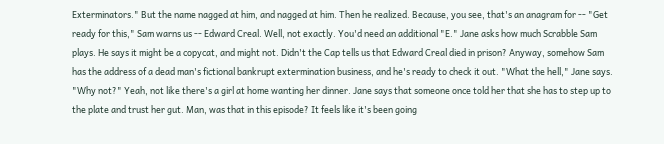Exterminators." But the name nagged at him, and nagged at him. Then he realized. Because, you see, that's an anagram for -- "Get ready for this," Sam warns us -- Edward Creal. Well, not exactly. You'd need an additional "E." Jane asks how much Scrabble Sam plays. He says it might be a copycat, and might not. Didn't the Cap tells us that Edward Creal died in prison? Anyway, somehow Sam has the address of a dead man's fictional bankrupt extermination business, and he's ready to check it out. "What the hell," Jane says. "Why not?" Yeah, not like there's a girl at home wanting her dinner. Jane says that someone once told her that she has to step up to the plate and trust her gut. Man, was that in this episode? It feels like it's been going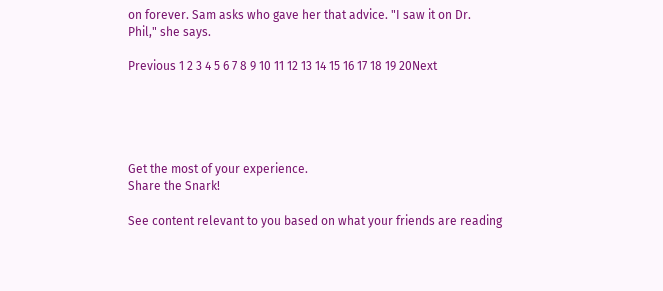on forever. Sam asks who gave her that advice. "I saw it on Dr. Phil," she says.

Previous 1 2 3 4 5 6 7 8 9 10 11 12 13 14 15 16 17 18 19 20Next





Get the most of your experience.
Share the Snark!

See content relevant to you based on what your friends are reading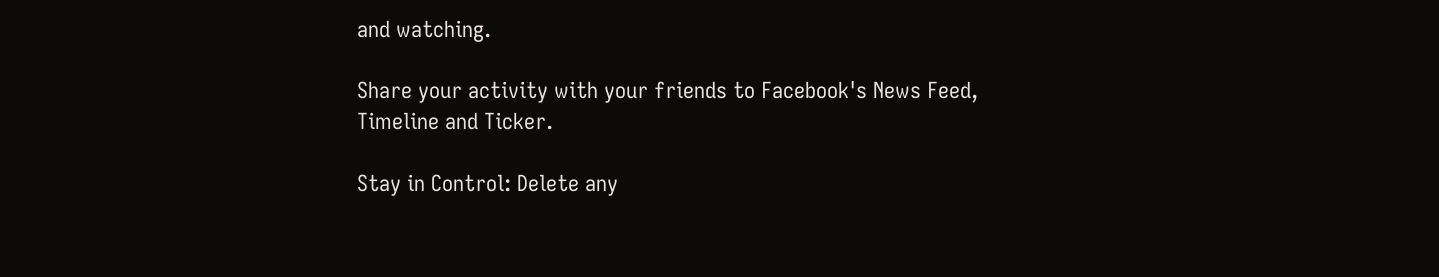and watching.

Share your activity with your friends to Facebook's News Feed, Timeline and Ticker.

Stay in Control: Delete any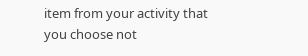item from your activity that you choose not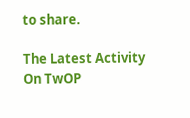to share.

The Latest Activity On TwOP